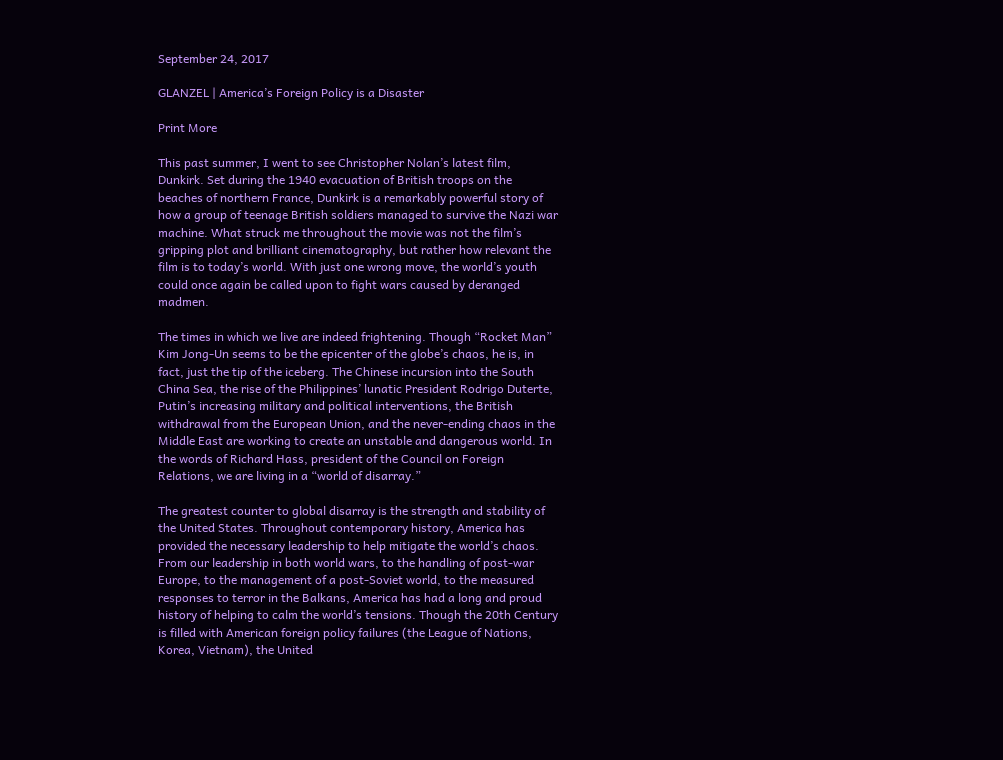September 24, 2017

GLANZEL | America’s Foreign Policy is a Disaster

Print More

This past summer, I went to see Christopher Nolan’s latest film, Dunkirk. Set during the 1940 evacuation of British troops on the beaches of northern France, Dunkirk is a remarkably powerful story of how a group of teenage British soldiers managed to survive the Nazi war machine. What struck me throughout the movie was not the film’s gripping plot and brilliant cinematography, but rather how relevant the film is to today’s world. With just one wrong move, the world’s youth could once again be called upon to fight wars caused by deranged madmen.

The times in which we live are indeed frightening. Though “Rocket Man” Kim Jong-Un seems to be the epicenter of the globe’s chaos, he is, in fact, just the tip of the iceberg. The Chinese incursion into the South China Sea, the rise of the Philippines’ lunatic President Rodrigo Duterte, Putin’s increasing military and political interventions, the British withdrawal from the European Union, and the never-ending chaos in the Middle East are working to create an unstable and dangerous world. In the words of Richard Hass, president of the Council on Foreign Relations, we are living in a “world of disarray.”

The greatest counter to global disarray is the strength and stability of the United States. Throughout contemporary history, America has provided the necessary leadership to help mitigate the world’s chaos. From our leadership in both world wars, to the handling of post-war Europe, to the management of a post-Soviet world, to the measured responses to terror in the Balkans, America has had a long and proud history of helping to calm the world’s tensions. Though the 20th Century is filled with American foreign policy failures (the League of Nations, Korea, Vietnam), the United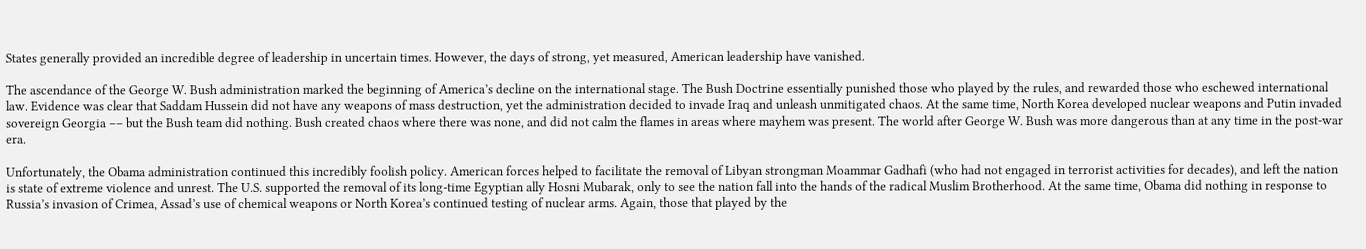States generally provided an incredible degree of leadership in uncertain times. However, the days of strong, yet measured, American leadership have vanished.

The ascendance of the George W. Bush administration marked the beginning of America’s decline on the international stage. The Bush Doctrine essentially punished those who played by the rules, and rewarded those who eschewed international law. Evidence was clear that Saddam Hussein did not have any weapons of mass destruction, yet the administration decided to invade Iraq and unleash unmitigated chaos. At the same time, North Korea developed nuclear weapons and Putin invaded sovereign Georgia –– but the Bush team did nothing. Bush created chaos where there was none, and did not calm the flames in areas where mayhem was present. The world after George W. Bush was more dangerous than at any time in the post-war era.

Unfortunately, the Obama administration continued this incredibly foolish policy. American forces helped to facilitate the removal of Libyan strongman Moammar Gadhafi (who had not engaged in terrorist activities for decades), and left the nation is state of extreme violence and unrest. The U.S. supported the removal of its long-time Egyptian ally Hosni Mubarak, only to see the nation fall into the hands of the radical Muslim Brotherhood. At the same time, Obama did nothing in response to Russia’s invasion of Crimea, Assad’s use of chemical weapons or North Korea’s continued testing of nuclear arms. Again, those that played by the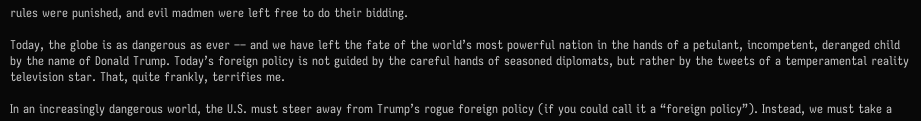rules were punished, and evil madmen were left free to do their bidding.

Today, the globe is as dangerous as ever –– and we have left the fate of the world’s most powerful nation in the hands of a petulant, incompetent, deranged child by the name of Donald Trump. Today’s foreign policy is not guided by the careful hands of seasoned diplomats, but rather by the tweets of a temperamental reality television star. That, quite frankly, terrifies me.

In an increasingly dangerous world, the U.S. must steer away from Trump’s rogue foreign policy (if you could call it a “foreign policy”). Instead, we must take a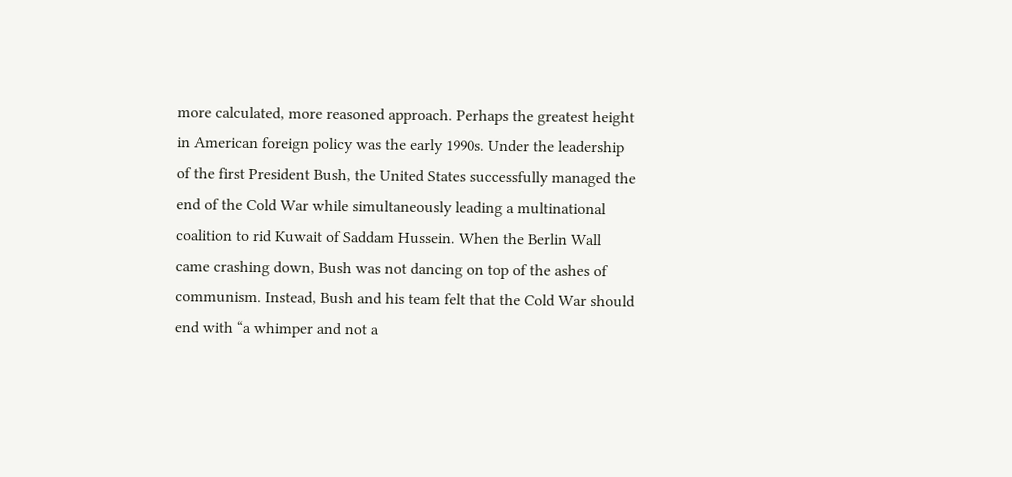more calculated, more reasoned approach. Perhaps the greatest height in American foreign policy was the early 1990s. Under the leadership of the first President Bush, the United States successfully managed the end of the Cold War while simultaneously leading a multinational coalition to rid Kuwait of Saddam Hussein. When the Berlin Wall came crashing down, Bush was not dancing on top of the ashes of communism. Instead, Bush and his team felt that the Cold War should end with “a whimper and not a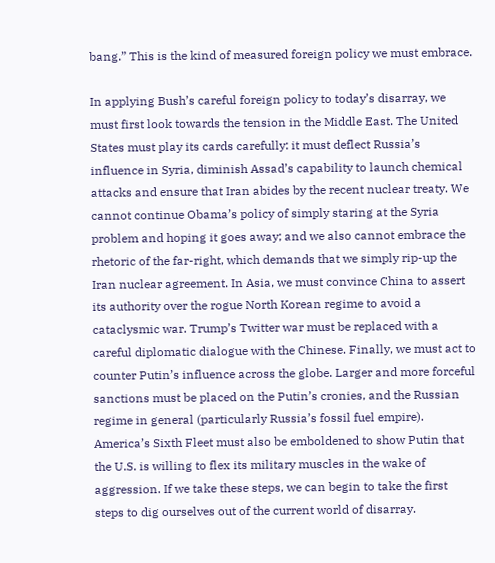bang.” This is the kind of measured foreign policy we must embrace.

In applying Bush’s careful foreign policy to today’s disarray, we must first look towards the tension in the Middle East. The United States must play its cards carefully: it must deflect Russia’s influence in Syria, diminish Assad’s capability to launch chemical attacks and ensure that Iran abides by the recent nuclear treaty. We cannot continue Obama’s policy of simply staring at the Syria problem and hoping it goes away; and we also cannot embrace the rhetoric of the far-right, which demands that we simply rip-up the Iran nuclear agreement. In Asia, we must convince China to assert its authority over the rogue North Korean regime to avoid a cataclysmic war. Trump’s Twitter war must be replaced with a careful diplomatic dialogue with the Chinese. Finally, we must act to counter Putin’s influence across the globe. Larger and more forceful sanctions must be placed on the Putin’s cronies, and the Russian regime in general (particularly Russia’s fossil fuel empire). America’s Sixth Fleet must also be emboldened to show Putin that the U.S. is willing to flex its military muscles in the wake of aggression. If we take these steps, we can begin to take the first steps to dig ourselves out of the current world of disarray.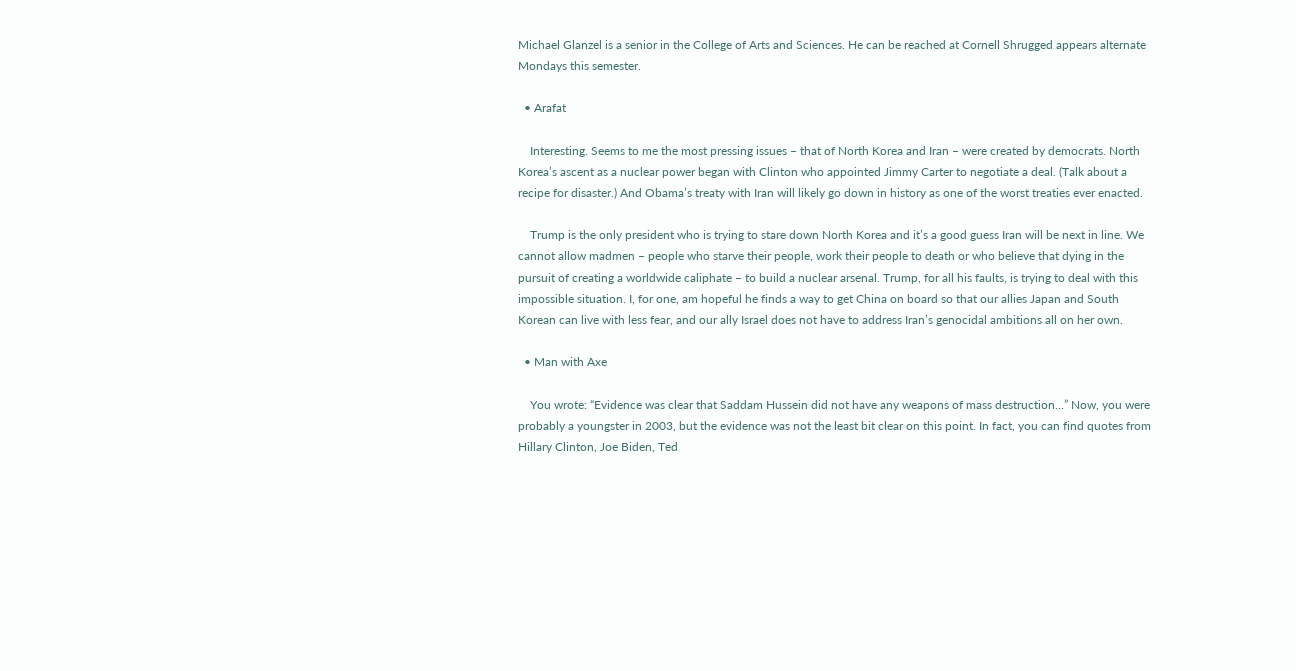Michael Glanzel is a senior in the College of Arts and Sciences. He can be reached at Cornell Shrugged appears alternate Mondays this semester.

  • Arafat

    Interesting. Seems to me the most pressing issues – that of North Korea and Iran – were created by democrats. North Korea’s ascent as a nuclear power began with Clinton who appointed Jimmy Carter to negotiate a deal. (Talk about a recipe for disaster.) And Obama’s treaty with Iran will likely go down in history as one of the worst treaties ever enacted.

    Trump is the only president who is trying to stare down North Korea and it’s a good guess Iran will be next in line. We cannot allow madmen – people who starve their people, work their people to death or who believe that dying in the pursuit of creating a worldwide caliphate – to build a nuclear arsenal. Trump, for all his faults, is trying to deal with this impossible situation. I, for one, am hopeful he finds a way to get China on board so that our allies Japan and South Korean can live with less fear, and our ally Israel does not have to address Iran’s genocidal ambitions all on her own.

  • Man with Axe

    You wrote: “Evidence was clear that Saddam Hussein did not have any weapons of mass destruction…” Now, you were probably a youngster in 2003, but the evidence was not the least bit clear on this point. In fact, you can find quotes from Hillary Clinton, Joe Biden, Ted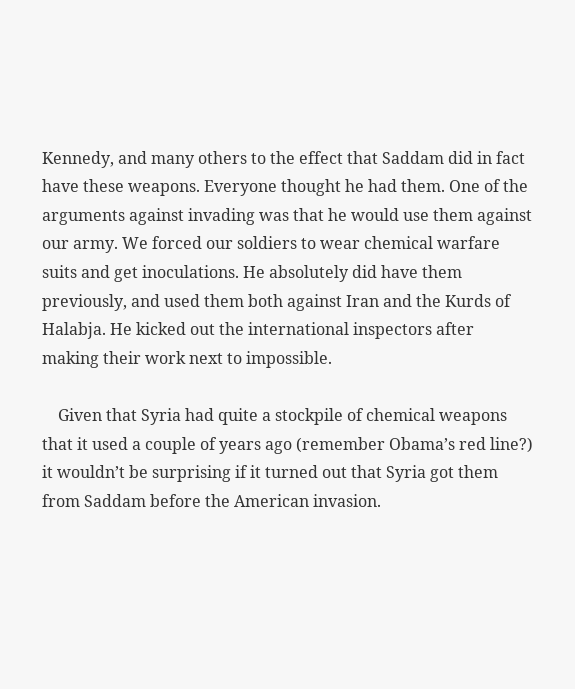Kennedy, and many others to the effect that Saddam did in fact have these weapons. Everyone thought he had them. One of the arguments against invading was that he would use them against our army. We forced our soldiers to wear chemical warfare suits and get inoculations. He absolutely did have them previously, and used them both against Iran and the Kurds of Halabja. He kicked out the international inspectors after making their work next to impossible.

    Given that Syria had quite a stockpile of chemical weapons that it used a couple of years ago (remember Obama’s red line?) it wouldn’t be surprising if it turned out that Syria got them from Saddam before the American invasion.